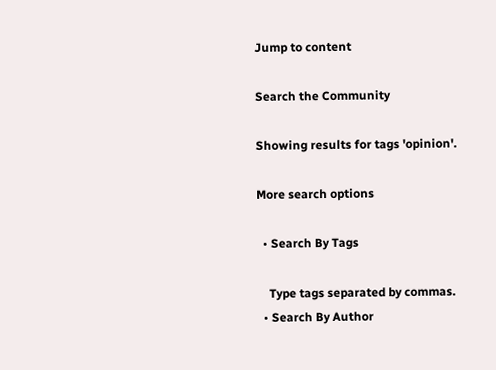Jump to content

Search the Community

Showing results for tags 'opinion'.

More search options

  • Search By Tags

    Type tags separated by commas.
  • Search By Author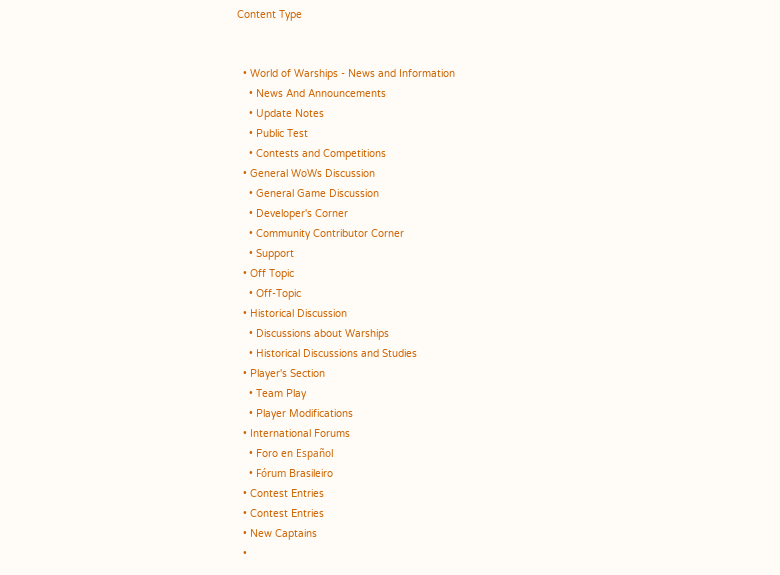Content Type


  • World of Warships - News and Information
    • News And Announcements
    • Update Notes
    • Public Test
    • Contests and Competitions
  • General WoWs Discussion
    • General Game Discussion
    • Developer's Corner
    • Community Contributor Corner
    • Support
  • Off Topic
    • Off-Topic
  • Historical Discussion
    • Discussions about Warships
    • Historical Discussions and Studies
  • Player's Section
    • Team Play
    • Player Modifications
  • International Forums
    • Foro en Español
    • Fórum Brasileiro
  • Contest Entries
  • Contest Entries
  • New Captains
  •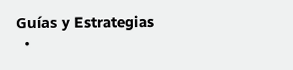Guías y Estrategias
  •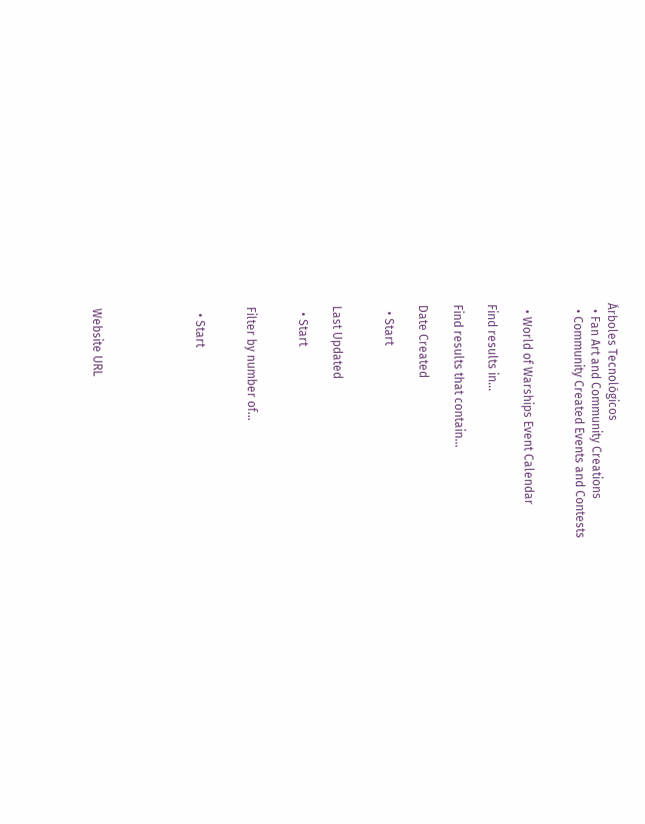Árboles Tecnológicos
  • Fan Art and Community Creations
  • Community Created Events and Contests


  • World of Warships Event Calendar

Find results in...

Find results that contain...

Date Created

  • Start


Last Updated

  • Start


Filter by number of...


  • Start





Website URL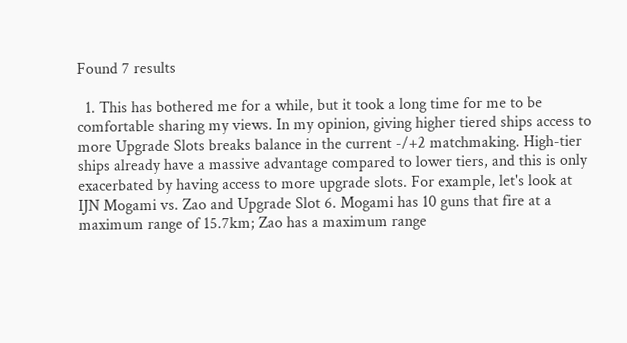Found 7 results

  1. This has bothered me for a while, but it took a long time for me to be comfortable sharing my views. In my opinion, giving higher tiered ships access to more Upgrade Slots breaks balance in the current -/+2 matchmaking. High-tier ships already have a massive advantage compared to lower tiers, and this is only exacerbated by having access to more upgrade slots. For example, let's look at IJN Mogami vs. Zao and Upgrade Slot 6. Mogami has 10 guns that fire at a maximum range of 15.7km; Zao has a maximum range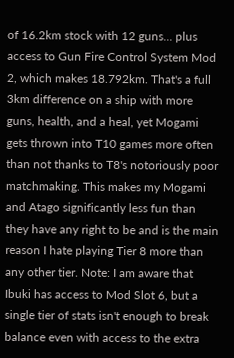of 16.2km stock with 12 guns... plus access to Gun Fire Control System Mod 2, which makes 18.792km. That's a full 3km difference on a ship with more guns, health, and a heal, yet Mogami gets thrown into T10 games more often than not thanks to T8's notoriously poor matchmaking. This makes my Mogami and Atago significantly less fun than they have any right to be and is the main reason I hate playing Tier 8 more than any other tier. Note: I am aware that Ibuki has access to Mod Slot 6, but a single tier of stats isn't enough to break balance even with access to the extra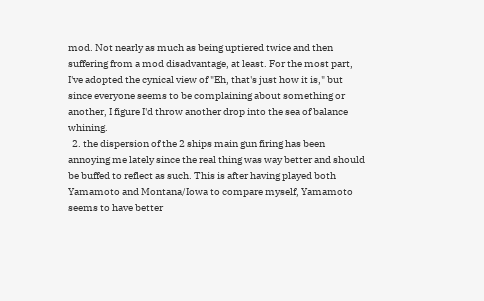mod. Not nearly as much as being uptiered twice and then suffering from a mod disadvantage, at least. For the most part, I've adopted the cynical view of "Eh, that's just how it is," but since everyone seems to be complaining about something or another, I figure I'd throw another drop into the sea of balance whining.
  2. the dispersion of the 2 ships main gun firing has been annoying me lately since the real thing was way better and should be buffed to reflect as such. This is after having played both Yamamoto and Montana/Iowa to compare myself, Yamamoto seems to have better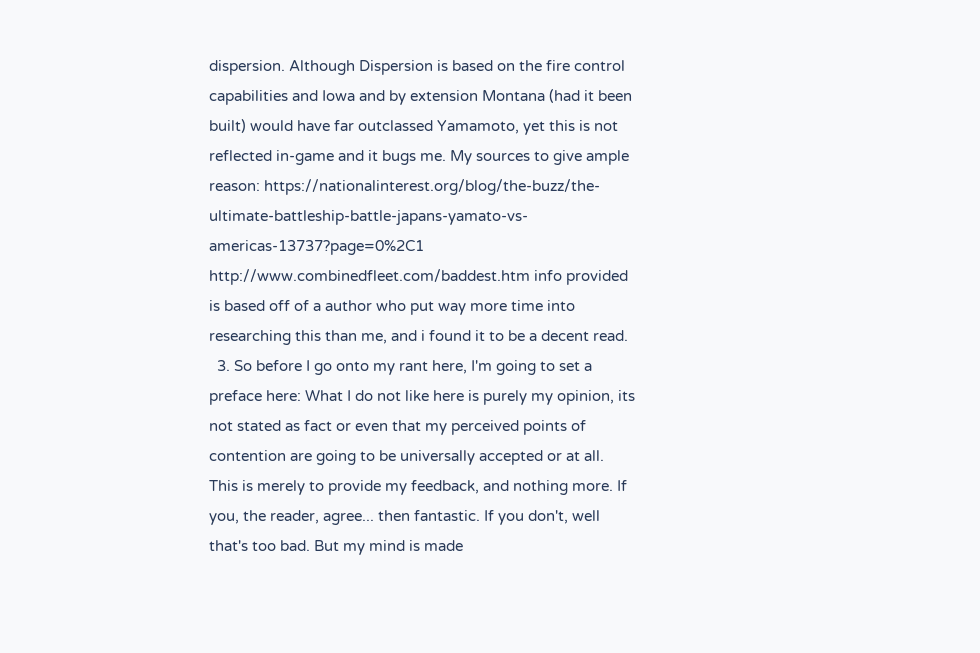dispersion. Although Dispersion is based on the fire control capabilities and Iowa and by extension Montana (had it been built) would have far outclassed Yamamoto, yet this is not reflected in-game and it bugs me. My sources to give ample reason: https://nationalinterest.org/blog/the-buzz/the-ultimate-battleship-battle-japans-yamato-vs-americas-13737?page=0%2C1 http://www.combinedfleet.com/baddest.htm info provided is based off of a author who put way more time into researching this than me, and i found it to be a decent read.
  3. So before I go onto my rant here, I'm going to set a preface here: What I do not like here is purely my opinion, its not stated as fact or even that my perceived points of contention are going to be universally accepted or at all. This is merely to provide my feedback, and nothing more. If you, the reader, agree... then fantastic. If you don't, well that's too bad. But my mind is made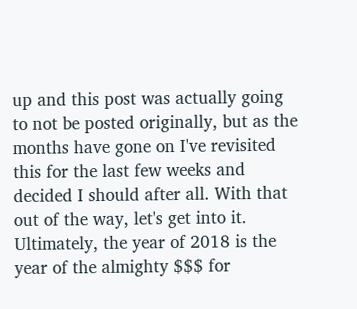up and this post was actually going to not be posted originally, but as the months have gone on I've revisited this for the last few weeks and decided I should after all. With that out of the way, let's get into it. Ultimately, the year of 2018 is the year of the almighty $$$ for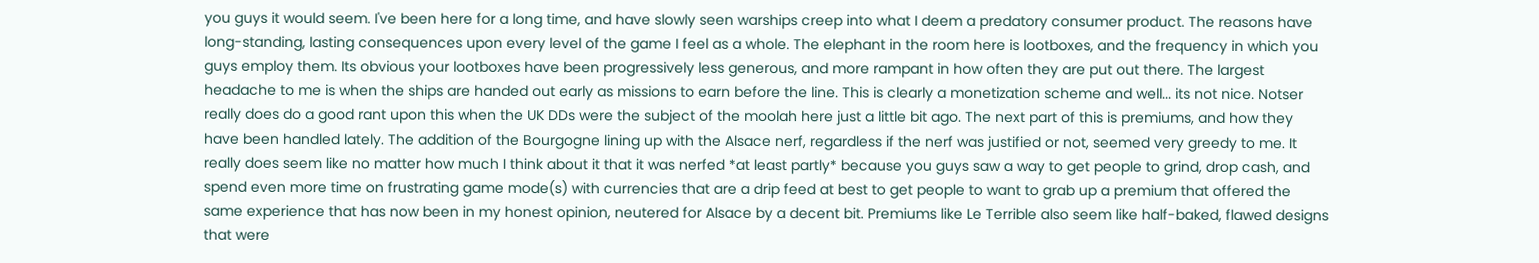you guys it would seem. I've been here for a long time, and have slowly seen warships creep into what I deem a predatory consumer product. The reasons have long-standing, lasting consequences upon every level of the game I feel as a whole. The elephant in the room here is lootboxes, and the frequency in which you guys employ them. Its obvious your lootboxes have been progressively less generous, and more rampant in how often they are put out there. The largest headache to me is when the ships are handed out early as missions to earn before the line. This is clearly a monetization scheme and well... its not nice. Notser really does do a good rant upon this when the UK DDs were the subject of the moolah here just a little bit ago. The next part of this is premiums, and how they have been handled lately. The addition of the Bourgogne lining up with the Alsace nerf, regardless if the nerf was justified or not, seemed very greedy to me. It really does seem like no matter how much I think about it that it was nerfed *at least partly* because you guys saw a way to get people to grind, drop cash, and spend even more time on frustrating game mode(s) with currencies that are a drip feed at best to get people to want to grab up a premium that offered the same experience that has now been in my honest opinion, neutered for Alsace by a decent bit. Premiums like Le Terrible also seem like half-baked, flawed designs that were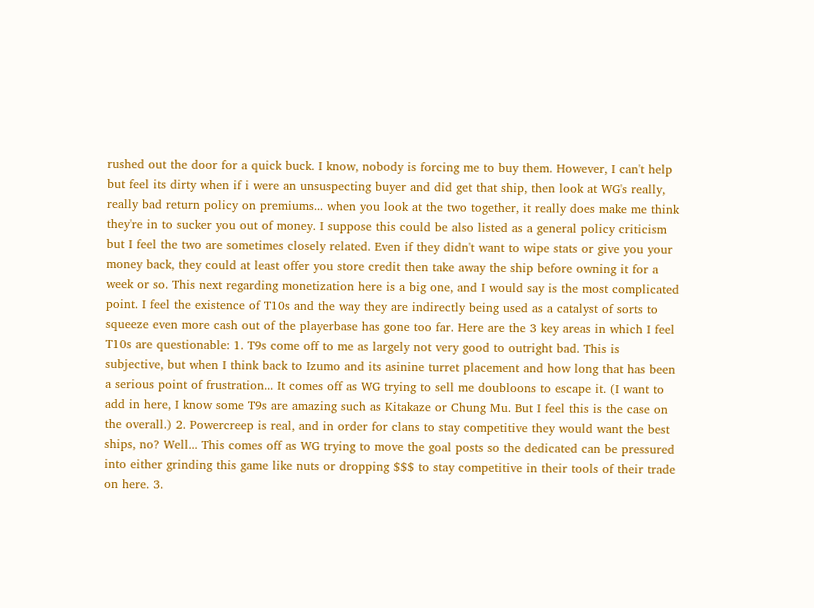rushed out the door for a quick buck. I know, nobody is forcing me to buy them. However, I can't help but feel its dirty when if i were an unsuspecting buyer and did get that ship, then look at WG's really, really bad return policy on premiums... when you look at the two together, it really does make me think they're in to sucker you out of money. I suppose this could be also listed as a general policy criticism but I feel the two are sometimes closely related. Even if they didn't want to wipe stats or give you your money back, they could at least offer you store credit then take away the ship before owning it for a week or so. This next regarding monetization here is a big one, and I would say is the most complicated point. I feel the existence of T10s and the way they are indirectly being used as a catalyst of sorts to squeeze even more cash out of the playerbase has gone too far. Here are the 3 key areas in which I feel T10s are questionable: 1. T9s come off to me as largely not very good to outright bad. This is subjective, but when I think back to Izumo and its asinine turret placement and how long that has been a serious point of frustration... It comes off as WG trying to sell me doubloons to escape it. (I want to add in here, I know some T9s are amazing such as Kitakaze or Chung Mu. But I feel this is the case on the overall.) 2. Powercreep is real, and in order for clans to stay competitive they would want the best ships, no? Well... This comes off as WG trying to move the goal posts so the dedicated can be pressured into either grinding this game like nuts or dropping $$$ to stay competitive in their tools of their trade on here. 3.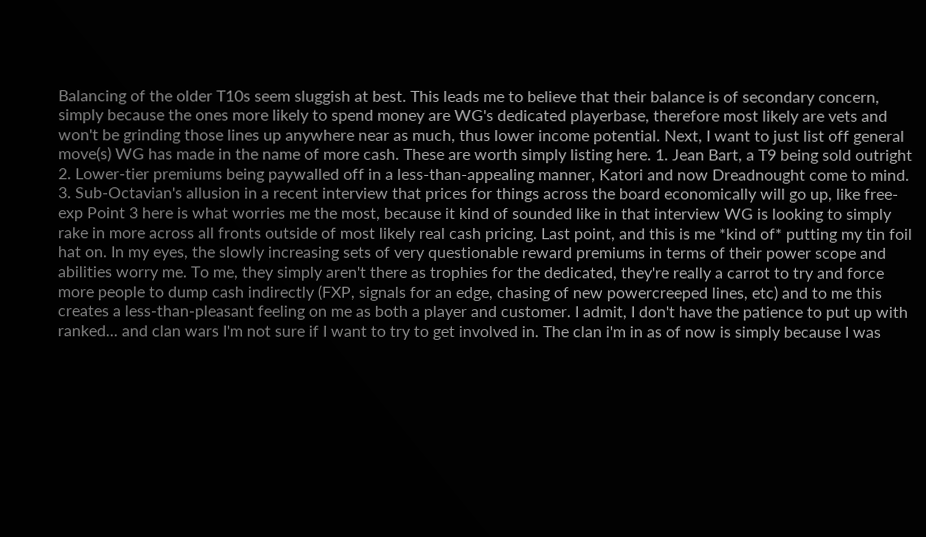Balancing of the older T10s seem sluggish at best. This leads me to believe that their balance is of secondary concern, simply because the ones more likely to spend money are WG's dedicated playerbase, therefore most likely are vets and won't be grinding those lines up anywhere near as much, thus lower income potential. Next, I want to just list off general move(s) WG has made in the name of more cash. These are worth simply listing here. 1. Jean Bart, a T9 being sold outright 2. Lower-tier premiums being paywalled off in a less-than-appealing manner, Katori and now Dreadnought come to mind. 3. Sub-Octavian's allusion in a recent interview that prices for things across the board economically will go up, like free-exp Point 3 here is what worries me the most, because it kind of sounded like in that interview WG is looking to simply rake in more across all fronts outside of most likely real cash pricing. Last point, and this is me *kind of* putting my tin foil hat on. In my eyes, the slowly increasing sets of very questionable reward premiums in terms of their power scope and abilities worry me. To me, they simply aren't there as trophies for the dedicated, they're really a carrot to try and force more people to dump cash indirectly (FXP, signals for an edge, chasing of new powercreeped lines, etc) and to me this creates a less-than-pleasant feeling on me as both a player and customer. I admit, I don't have the patience to put up with ranked... and clan wars I'm not sure if I want to try to get involved in. The clan i'm in as of now is simply because I was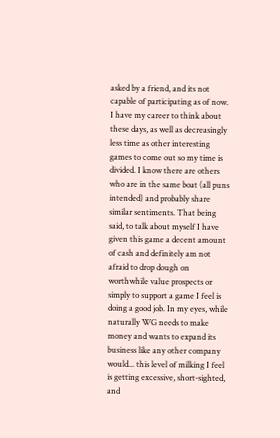asked by a friend, and its not capable of participating as of now. I have my career to think about these days, as well as decreasingly less time as other interesting games to come out so my time is divided. I know there are others who are in the same boat (all puns intended) and probably share similar sentiments. That being said, to talk about myself I have given this game a decent amount of cash and definitely am not afraid to drop dough on worthwhile value prospects or simply to support a game I feel is doing a good job. In my eyes, while naturally WG needs to make money and wants to expand its business like any other company would... this level of milking I feel is getting excessive, short-sighted, and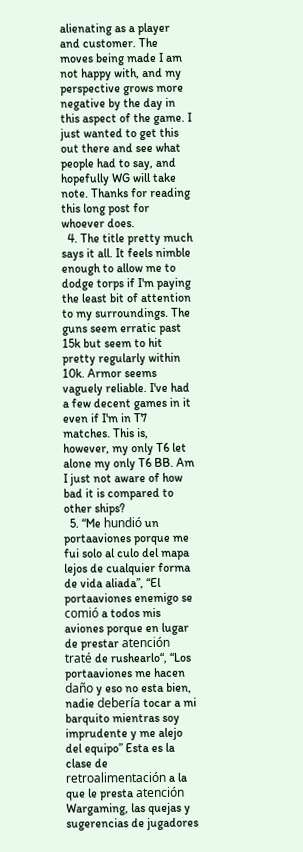alienating as a player and customer. The moves being made I am not happy with, and my perspective grows more negative by the day in this aspect of the game. I just wanted to get this out there and see what people had to say, and hopefully WG will take note. Thanks for reading this long post for whoever does.
  4. The title pretty much says it all. It feels nimble enough to allow me to dodge torps if I'm paying the least bit of attention to my surroundings. The guns seem erratic past 15k but seem to hit pretty regularly within 10k. Armor seems vaguely reliable. I've had a few decent games in it even if I'm in T7 matches. This is, however, my only T6 let alone my only T6 BB. Am I just not aware of how bad it is compared to other ships?
  5. “Me hundió un portaaviones porque me fui solo al culo del mapa lejos de cualquier forma de vida aliada”, “El portaaviones enemigo se comió a todos mis aviones porque en lugar de prestar atención traté de rushearlo“, “Los portaaviones me hacen daño y eso no esta bien, nadie debería tocar a mi barquito mientras soy imprudente y me alejo del equipo” Esta es la clase de retroalimentación a la que le presta atención Wargaming, las quejas y sugerencias de jugadores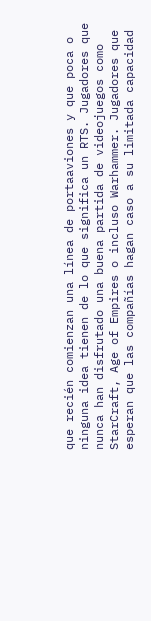que recién comienzan una línea de portaaviones y que poca o ninguna idea tienen de lo que significa un RTS. Jugadores que nunca han disfrutado una buena partida de videojuegos como StarCraft, Age of Empires o incluso Warhammer. Jugadores que esperan que las compañías hagan caso a su limitada capacidad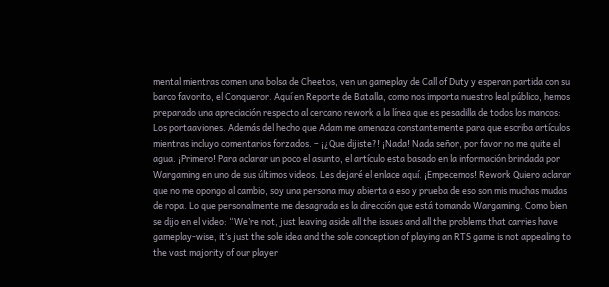mental mientras comen una bolsa de Cheetos, ven un gameplay de Call of Duty y esperan partida con su barco favorito, el Conqueror. Aquí en Reporte de Batalla, como nos importa nuestro leal público, hemos preparado una apreciación respecto al cercano rework a la línea que es pesadilla de todos los mancos: Los portaaviones. Además del hecho que Adam me amenaza constantemente para que escriba artículos mientras incluyo comentarios forzados. – ¡¿Que dijiste?! ¡Nada! Nada señor, por favor no me quite el agua. ¡Primero! Para aclarar un poco el asunto, el artículo esta basado en la información brindada por Wargaming en uno de sus últimos videos. Les dejaré el enlace aquí. ¡Empecemos! Rework Quiero aclarar que no me opongo al cambio, soy una persona muy abierta a eso y prueba de eso son mis muchas mudas de ropa. Lo que personalmente me desagrada es la dirección que está tomando Wargaming. Como bien se dijo en el video: “We’re not, just leaving aside all the issues and all the problems that carries have gameplay-wise, it’s just the sole idea and the sole conception of playing an RTS game is not appealing to the vast majority of our player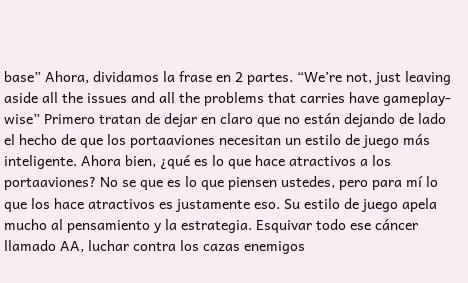base” Ahora, dividamos la frase en 2 partes. “We’re not, just leaving aside all the issues and all the problems that carries have gameplay-wise” Primero tratan de dejar en claro que no están dejando de lado el hecho de que los portaaviones necesitan un estilo de juego más inteligente. Ahora bien, ¿qué es lo que hace atractivos a los portaaviones? No se que es lo que piensen ustedes, pero para mí lo que los hace atractivos es justamente eso. Su estilo de juego apela mucho al pensamiento y la estrategia. Esquivar todo ese cáncer llamado AA, luchar contra los cazas enemigos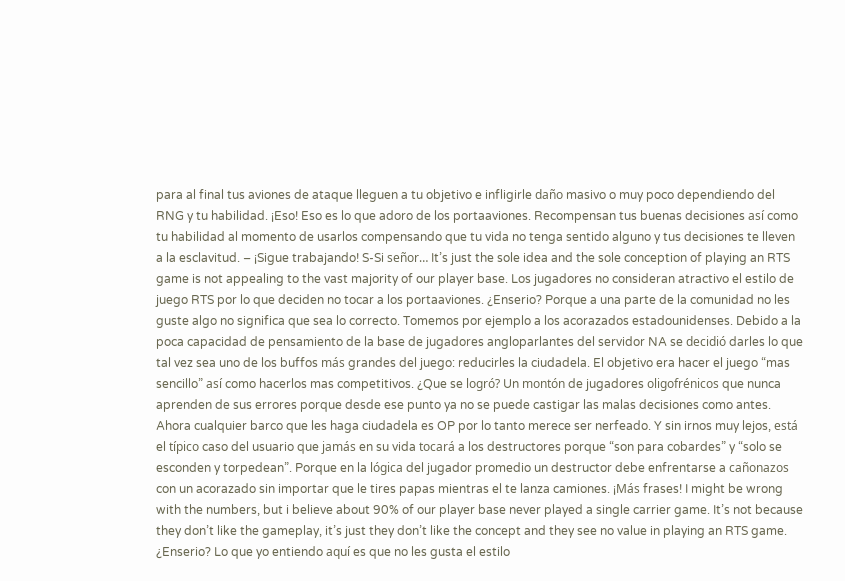para al final tus aviones de ataque lleguen a tu objetivo e infligirle daño masivo o muy poco dependiendo del RNG y tu habilidad. ¡Eso! Eso es lo que adoro de los portaaviones. Recompensan tus buenas decisiones así como tu habilidad al momento de usarlos compensando que tu vida no tenga sentido alguno y tus decisiones te lleven a la esclavitud. – ¡Sigue trabajando! S-Si señor… It’s just the sole idea and the sole conception of playing an RTS game is not appealing to the vast majority of our player base. Los jugadores no consideran atractivo el estilo de juego RTS por lo que deciden no tocar a los portaaviones. ¿Enserio? Porque a una parte de la comunidad no les guste algo no significa que sea lo correcto. Tomemos por ejemplo a los acorazados estadounidenses. Debido a la poca capacidad de pensamiento de la base de jugadores angloparlantes del servidor NA se decidió darles lo que tal vez sea uno de los buffos más grandes del juego: reducirles la ciudadela. El objetivo era hacer el juego “mas sencillo” así como hacerlos mas competitivos. ¿Que se logró? Un montón de jugadores oligofrénicos que nunca aprenden de sus errores porque desde ese punto ya no se puede castigar las malas decisiones como antes. Ahora cualquier barco que les haga ciudadela es OP por lo tanto merece ser nerfeado. Y sin irnos muy lejos, está el típico caso del usuario que jamás en su vida tocará a los destructores porque “son para cobardes” y “solo se esconden y torpedean”. Porque en la lógica del jugador promedio un destructor debe enfrentarse a cañonazos con un acorazado sin importar que le tires papas mientras el te lanza camiones. ¡Más frases! I might be wrong with the numbers, but i believe about 90% of our player base never played a single carrier game. It’s not because they don’t like the gameplay, it’s just they don’t like the concept and they see no value in playing an RTS game. ¿Enserio? Lo que yo entiendo aquí es que no les gusta el estilo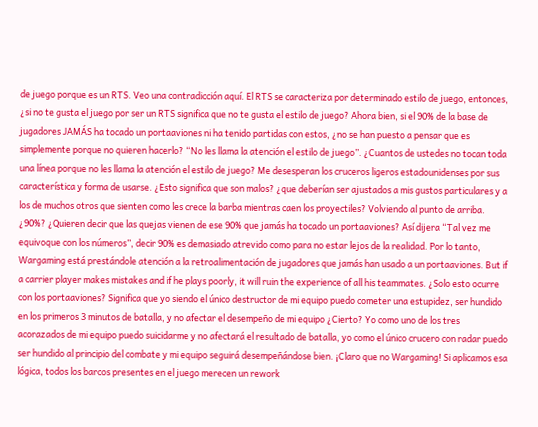de juego porque es un RTS. Veo una contradicción aquí. El RTS se caracteriza por determinado estilo de juego, entonces, ¿si no te gusta el juego por ser un RTS significa que no te gusta el estilo de juego? Ahora bien, si el 90% de la base de jugadores JAMÁS ha tocado un portaaviones ni ha tenido partidas con estos, ¿no se han puesto a pensar que es simplemente porque no quieren hacerlo? “No les llama la atención el estilo de juego”. ¿Cuantos de ustedes no tocan toda una línea porque no les llama la atención el estilo de juego? Me desesperan los cruceros ligeros estadounidenses por sus característica y forma de usarse. ¿Esto significa que son malos? ¿que deberían ser ajustados a mis gustos particulares y a los de muchos otros que sienten como les crece la barba mientras caen los proyectiles? Volviendo al punto de arriba. ¿90%? ¿Quieren decir que las quejas vienen de ese 90% que jamás ha tocado un portaaviones? Así dijera “Tal vez me equivoque con los números”, decir 90% es demasiado atrevido como para no estar lejos de la realidad. Por lo tanto, Wargaming está prestándole atención a la retroalimentación de jugadores que jamás han usado a un portaaviones. But if a carrier player makes mistakes and if he plays poorly, it will ruin the experience of all his teammates. ¿Solo esto ocurre con los portaaviones? Significa que yo siendo el único destructor de mi equipo puedo cometer una estupidez, ser hundido en los primeros 3 minutos de batalla, y no afectar el desempeño de mi equipo ¿Cierto? Yo como uno de los tres acorazados de mi equipo puedo suicidarme y no afectará el resultado de batalla, yo como el único crucero con radar puedo ser hundido al principio del combate y mi equipo seguirá desempeñándose bien. ¡Claro que no Wargaming! Si aplicamos esa lógica, todos los barcos presentes en el juego merecen un rework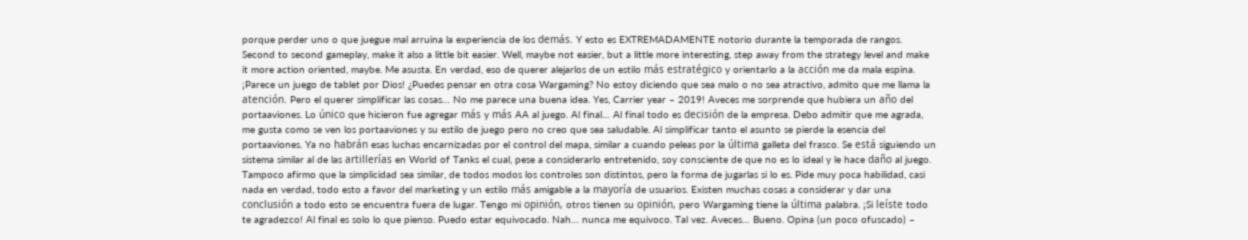porque perder uno o que juegue mal arruina la experiencia de los demás. Y esto es EXTREMADAMENTE notorio durante la temporada de rangos. Second to second gameplay, make it also a little bit easier. Well, maybe not easier, but a little more interesting, step away from the strategy level and make it more action oriented, maybe. Me asusta. En verdad, eso de querer alejarlos de un estilo más estratégico y orientarlo a la acción me da mala espina. ¡Parece un juego de tablet por Dios! ¿Puedes pensar en otra cosa Wargaming? No estoy diciendo que sea malo o no sea atractivo, admito que me llama la atención. Pero el querer simplificar las cosas… No me parece una buena idea. Yes, Carrier year – 2019! Aveces me sorprende que hubiera un año del portaaviones. Lo único que hicieron fue agregar más y más AA al juego. Al final… Al final todo es decisión de la empresa. Debo admitir que me agrada, me gusta como se ven los portaaviones y su estilo de juego pero no creo que sea saludable. Al simplificar tanto el asunto se pierde la esencia del portaaviones. Ya no habrán esas luchas encarnizadas por el control del mapa, similar a cuando peleas por la última galleta del frasco. Se está siguiendo un sistema similar al de las artillerías en World of Tanks el cual, pese a considerarlo entretenido, soy consciente de que no es lo ideal y le hace daño al juego. Tampoco afirmo que la simplicidad sea similar, de todos modos los controles son distintos, pero la forma de jugarlas si lo es. Pide muy poca habilidad, casi nada en verdad, todo esto a favor del marketing y un estilo más amigable a la mayoría de usuarios. Existen muchas cosas a considerar y dar una conclusión a todo esto se encuentra fuera de lugar. Tengo mi opinión, otros tienen su opinión, pero Wargaming tiene la última palabra. ¡Si leíste todo te agradezco! Al final es solo lo que pienso. Puedo estar equivocado. Nah… nunca me equivoco. Tal vez. Aveces… Bueno. Opina (un poco ofuscado) –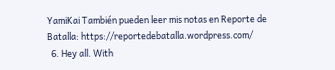YamiKai También pueden leer mis notas en Reporte de Batalla: https://reportedebatalla.wordpress.com/
  6. Hey all. With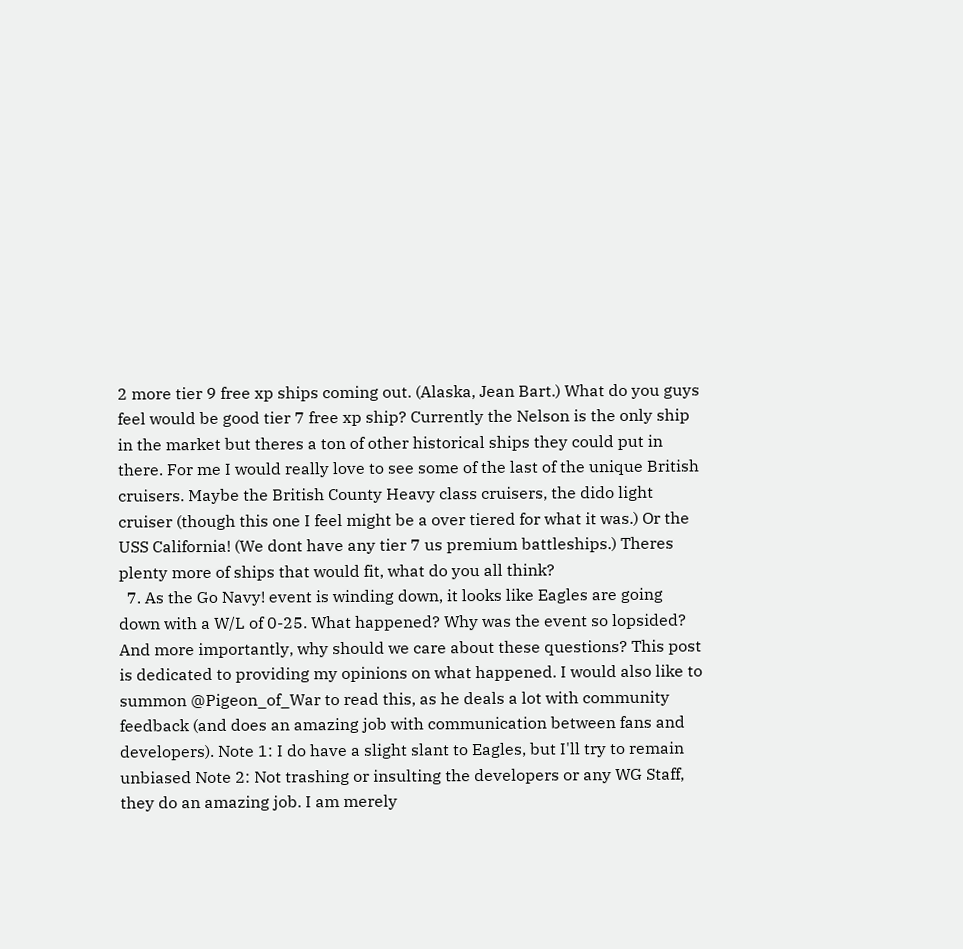2 more tier 9 free xp ships coming out. (Alaska, Jean Bart.) What do you guys feel would be good tier 7 free xp ship? Currently the Nelson is the only ship in the market but theres a ton of other historical ships they could put in there. For me I would really love to see some of the last of the unique British cruisers. Maybe the British County Heavy class cruisers, the dido light cruiser (though this one I feel might be a over tiered for what it was.) Or the USS California! (We dont have any tier 7 us premium battleships.) Theres plenty more of ships that would fit, what do you all think?
  7. As the Go Navy! event is winding down, it looks like Eagles are going down with a W/L of 0-25. What happened? Why was the event so lopsided? And more importantly, why should we care about these questions? This post is dedicated to providing my opinions on what happened. I would also like to summon @Pigeon_of_War to read this, as he deals a lot with community feedback (and does an amazing job with communication between fans and developers). Note 1: I do have a slight slant to Eagles, but I'll try to remain unbiased Note 2: Not trashing or insulting the developers or any WG Staff, they do an amazing job. I am merely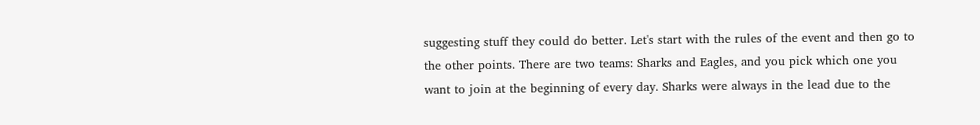suggesting stuff they could do better. Let's start with the rules of the event and then go to the other points. There are two teams: Sharks and Eagles, and you pick which one you want to join at the beginning of every day. Sharks were always in the lead due to the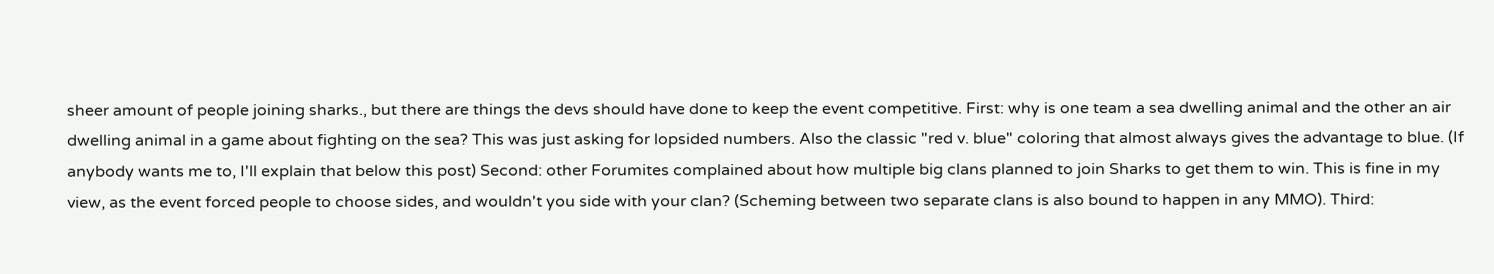sheer amount of people joining sharks., but there are things the devs should have done to keep the event competitive. First: why is one team a sea dwelling animal and the other an air dwelling animal in a game about fighting on the sea? This was just asking for lopsided numbers. Also the classic "red v. blue" coloring that almost always gives the advantage to blue. (If anybody wants me to, I'll explain that below this post) Second: other Forumites complained about how multiple big clans planned to join Sharks to get them to win. This is fine in my view, as the event forced people to choose sides, and wouldn't you side with your clan? (Scheming between two separate clans is also bound to happen in any MMO). Third: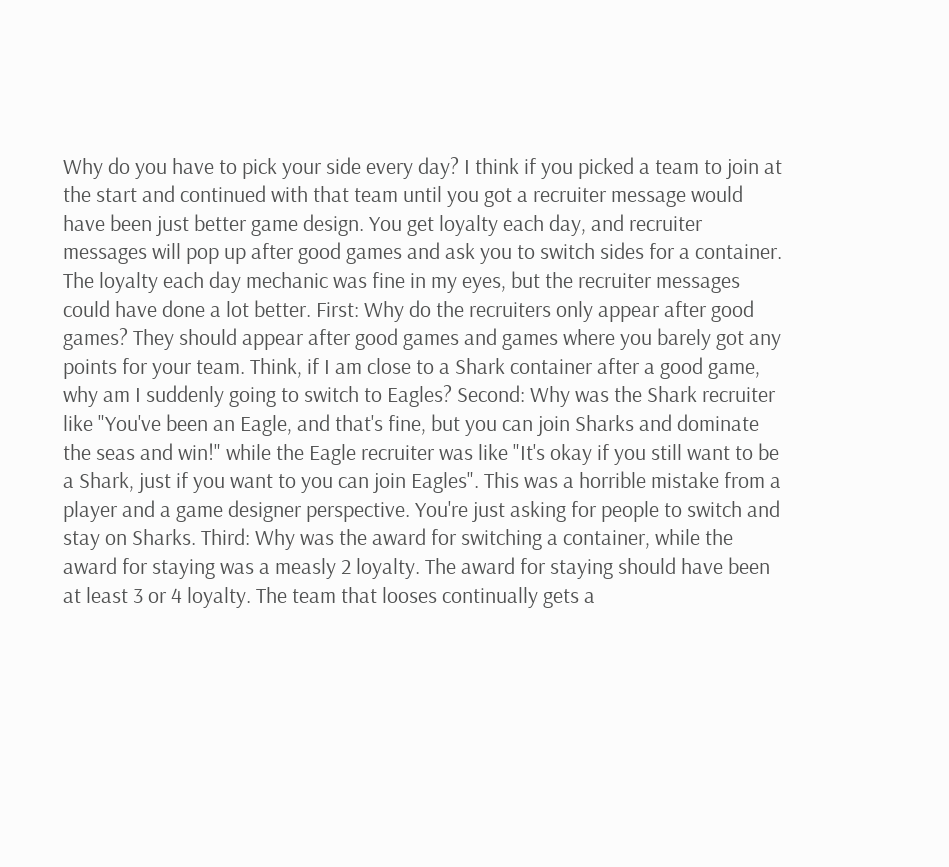Why do you have to pick your side every day? I think if you picked a team to join at the start and continued with that team until you got a recruiter message would have been just better game design. You get loyalty each day, and recruiter messages will pop up after good games and ask you to switch sides for a container. The loyalty each day mechanic was fine in my eyes, but the recruiter messages could have done a lot better. First: Why do the recruiters only appear after good games? They should appear after good games and games where you barely got any points for your team. Think, if I am close to a Shark container after a good game, why am I suddenly going to switch to Eagles? Second: Why was the Shark recruiter like "You've been an Eagle, and that's fine, but you can join Sharks and dominate the seas and win!" while the Eagle recruiter was like "It's okay if you still want to be a Shark, just if you want to you can join Eagles". This was a horrible mistake from a player and a game designer perspective. You're just asking for people to switch and stay on Sharks. Third: Why was the award for switching a container, while the award for staying was a measly 2 loyalty. The award for staying should have been at least 3 or 4 loyalty. The team that looses continually gets a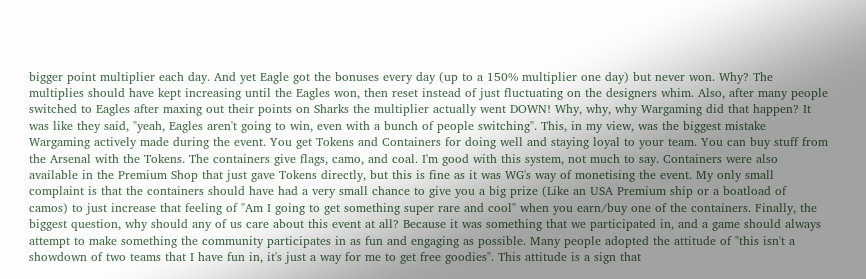bigger point multiplier each day. And yet Eagle got the bonuses every day (up to a 150% multiplier one day) but never won. Why? The multiplies should have kept increasing until the Eagles won, then reset instead of just fluctuating on the designers whim. Also, after many people switched to Eagles after maxing out their points on Sharks the multiplier actually went DOWN! Why, why, why Wargaming did that happen? It was like they said, "yeah, Eagles aren't going to win, even with a bunch of people switching". This, in my view, was the biggest mistake Wargaming actively made during the event. You get Tokens and Containers for doing well and staying loyal to your team. You can buy stuff from the Arsenal with the Tokens. The containers give flags, camo, and coal. I'm good with this system, not much to say. Containers were also available in the Premium Shop that just gave Tokens directly, but this is fine as it was WG's way of monetising the event. My only small complaint is that the containers should have had a very small chance to give you a big prize (Like an USA Premium ship or a boatload of camos) to just increase that feeling of "Am I going to get something super rare and cool" when you earn/buy one of the containers. Finally, the biggest question, why should any of us care about this event at all? Because it was something that we participated in, and a game should always attempt to make something the community participates in as fun and engaging as possible. Many people adopted the attitude of "this isn't a showdown of two teams that I have fun in, it's just a way for me to get free goodies". This attitude is a sign that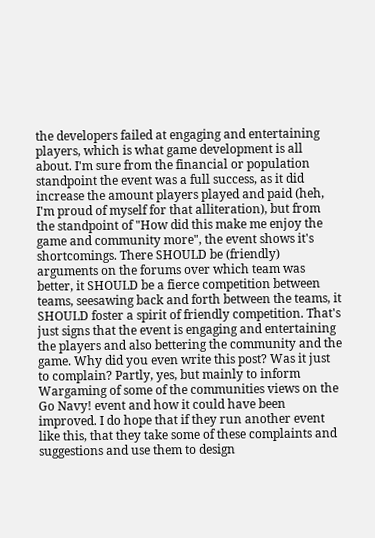the developers failed at engaging and entertaining players, which is what game development is all about. I'm sure from the financial or population standpoint the event was a full success, as it did increase the amount players played and paid (heh, I'm proud of myself for that alliteration), but from the standpoint of "How did this make me enjoy the game and community more", the event shows it's shortcomings. There SHOULD be (friendly) arguments on the forums over which team was better, it SHOULD be a fierce competition between teams, seesawing back and forth between the teams, it SHOULD foster a spirit of friendly competition. That's just signs that the event is engaging and entertaining the players and also bettering the community and the game. Why did you even write this post? Was it just to complain? Partly, yes, but mainly to inform Wargaming of some of the communities views on the Go Navy! event and how it could have been improved. I do hope that if they run another event like this, that they take some of these complaints and suggestions and use them to design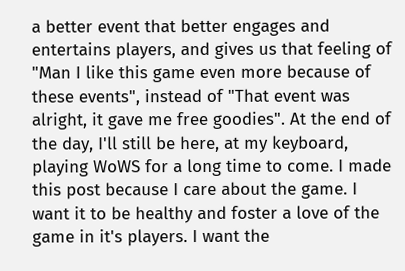a better event that better engages and entertains players, and gives us that feeling of "Man I like this game even more because of these events", instead of "That event was alright, it gave me free goodies". At the end of the day, I'll still be here, at my keyboard, playing WoWS for a long time to come. I made this post because I care about the game. I want it to be healthy and foster a love of the game in it's players. I want the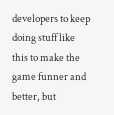developers to keep doing stuff like this to make the game funner and better, but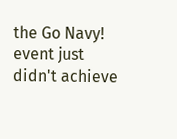the Go Navy! event just didn't achieve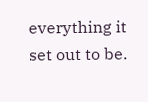everything it set out to be.